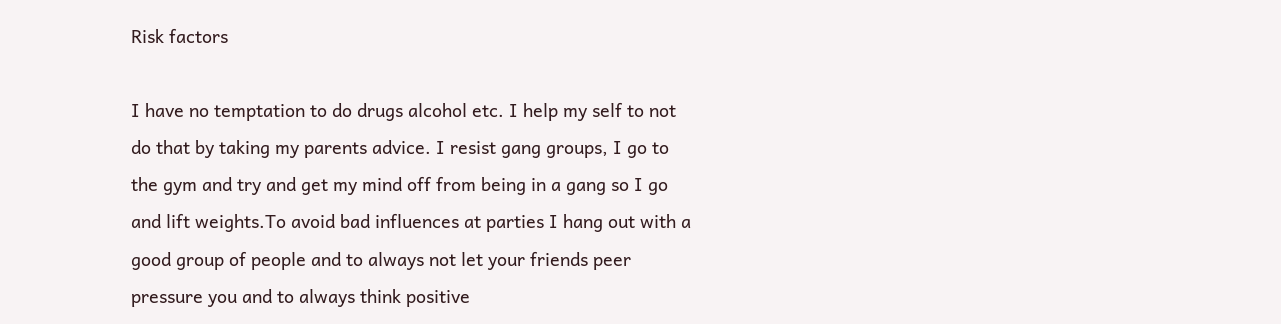Risk factors

I have no temptation to do drugs alcohol etc. I help my self to not do that by taking my parents advice. I resist gang groups, I go to the gym and try and get my mind off from being in a gang so I go and lift weights.To avoid bad influences at parties I hang out with a good group of people and to always not let your friends peer pressure you and to always think positive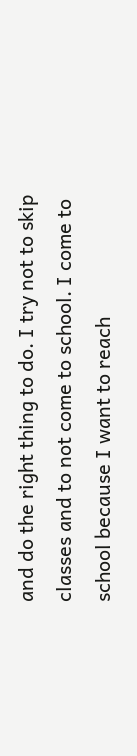and do the right thing to do. I try not to skip classes and to not come to school. I come to school because I want to reach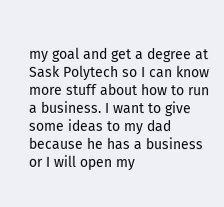my goal and get a degree at Sask Polytech so I can know more stuff about how to run a business. I want to give some ideas to my dad because he has a business or I will open my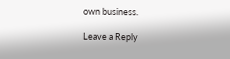own business.

Leave a Reply